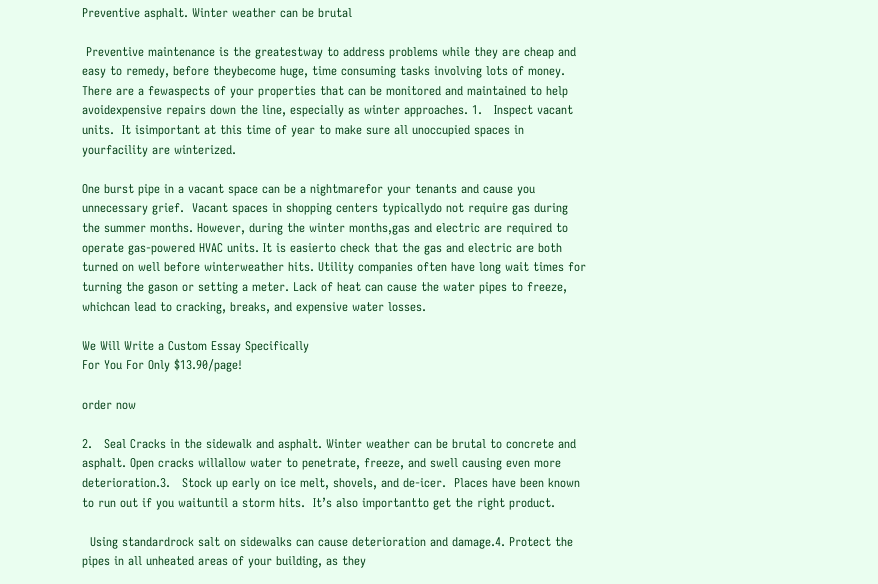Preventive asphalt. Winter weather can be brutal

 Preventive maintenance is the greatestway to address problems while they are cheap and easy to remedy, before theybecome huge, time consuming tasks involving lots of money. There are a fewaspects of your properties that can be monitored and maintained to help avoidexpensive repairs down the line, especially as winter approaches. 1.   Inspect vacant units.  It isimportant at this time of year to make sure all unoccupied spaces in yourfacility are winterized.

One burst pipe in a vacant space can be a nightmarefor your tenants and cause you unnecessary grief.  Vacant spaces in shopping centers typicallydo not require gas during the summer months. However, during the winter months,gas and electric are required to operate gas-powered HVAC units. It is easierto check that the gas and electric are both turned on well before winterweather hits. Utility companies often have long wait times for turning the gason or setting a meter. Lack of heat can cause the water pipes to freeze, whichcan lead to cracking, breaks, and expensive water losses.

We Will Write a Custom Essay Specifically
For You For Only $13.90/page!

order now

2.   Seal Cracks in the sidewalk and asphalt. Winter weather can be brutal to concrete and asphalt. Open cracks willallow water to penetrate, freeze, and swell causing even more deterioration.3.   Stock up early on ice melt, shovels, and de-icer.  Places have been known to run out if you waituntil a storm hits.  It’s also importantto get the right product.

  Using standardrock salt on sidewalks can cause deterioration and damage.4. Protect the pipes in all unheated areas of your building, as they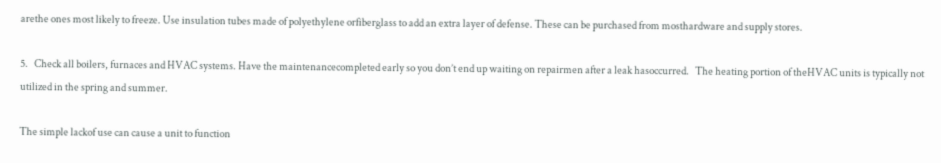arethe ones most likely to freeze. Use insulation tubes made of polyethylene orfiberglass to add an extra layer of defense. These can be purchased from mosthardware and supply stores.

5.   Check all boilers, furnaces and HVAC systems. Have the maintenancecompleted early so you don’t end up waiting on repairmen after a leak hasoccurred.   The heating portion of theHVAC units is typically not utilized in the spring and summer.

The simple lackof use can cause a unit to function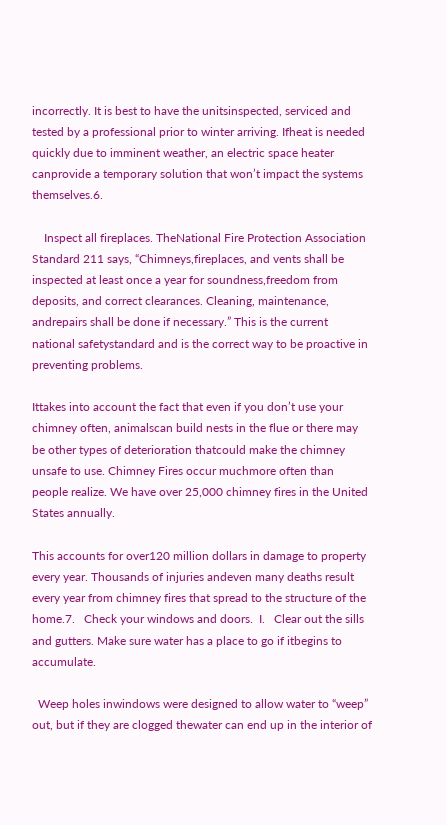incorrectly. It is best to have the unitsinspected, serviced and tested by a professional prior to winter arriving. Ifheat is needed quickly due to imminent weather, an electric space heater canprovide a temporary solution that won’t impact the systems themselves.6.

    Inspect all fireplaces. TheNational Fire Protection Association Standard 211 says, “Chimneys,fireplaces, and vents shall be inspected at least once a year for soundness,freedom from deposits, and correct clearances. Cleaning, maintenance, andrepairs shall be done if necessary.” This is the current national safetystandard and is the correct way to be proactive in preventing problems.

Ittakes into account the fact that even if you don’t use your chimney often, animalscan build nests in the flue or there may be other types of deterioration thatcould make the chimney unsafe to use. Chimney Fires occur muchmore often than people realize. We have over 25,000 chimney fires in the United States annually.

This accounts for over120 million dollars in damage to property every year. Thousands of injuries andeven many deaths result every year from chimney fires that spread to the structure of the home.7.   Check your windows and doors.  I.   Clear out the sills and gutters. Make sure water has a place to go if itbegins to accumulate.

  Weep holes inwindows were designed to allow water to “weep” out, but if they are clogged thewater can end up in the interior of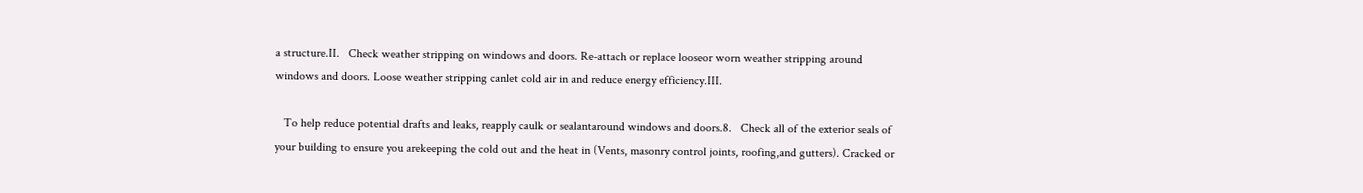a structure.II.   Check weather stripping on windows and doors. Re-attach or replace looseor worn weather stripping around windows and doors. Loose weather stripping canlet cold air in and reduce energy efficiency.III.

   To help reduce potential drafts and leaks, reapply caulk or sealantaround windows and doors.8.   Check all of the exterior seals of your building to ensure you arekeeping the cold out and the heat in (Vents, masonry control joints, roofing,and gutters). Cracked or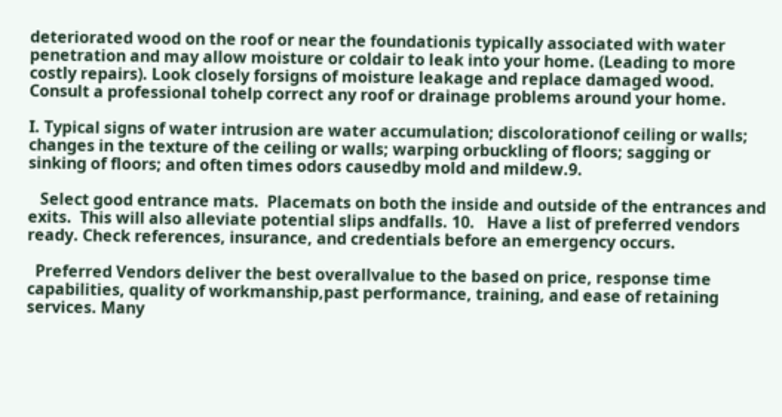deteriorated wood on the roof or near the foundationis typically associated with water penetration and may allow moisture or coldair to leak into your home. (Leading to more costly repairs). Look closely forsigns of moisture leakage and replace damaged wood. Consult a professional tohelp correct any roof or drainage problems around your home.

I. Typical signs of water intrusion are water accumulation; discolorationof ceiling or walls; changes in the texture of the ceiling or walls; warping orbuckling of floors; sagging or sinking of floors; and often times odors causedby mold and mildew.9.

   Select good entrance mats.  Placemats on both the inside and outside of the entrances and exits.  This will also alleviate potential slips andfalls. 10.   Have a list of preferred vendors ready. Check references, insurance, and credentials before an emergency occurs.

  Preferred Vendors deliver the best overallvalue to the based on price, response time capabilities, quality of workmanship,past performance, training, and ease of retaining services. Many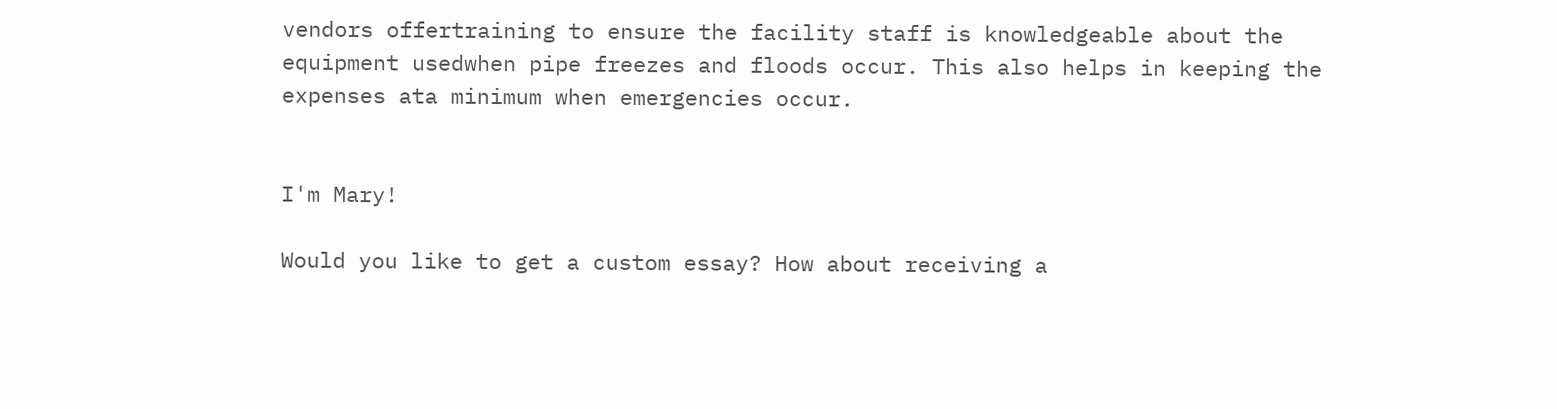vendors offertraining to ensure the facility staff is knowledgeable about the equipment usedwhen pipe freezes and floods occur. This also helps in keeping the expenses ata minimum when emergencies occur.


I'm Mary!

Would you like to get a custom essay? How about receiving a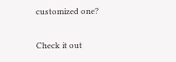customized one?

Check it out